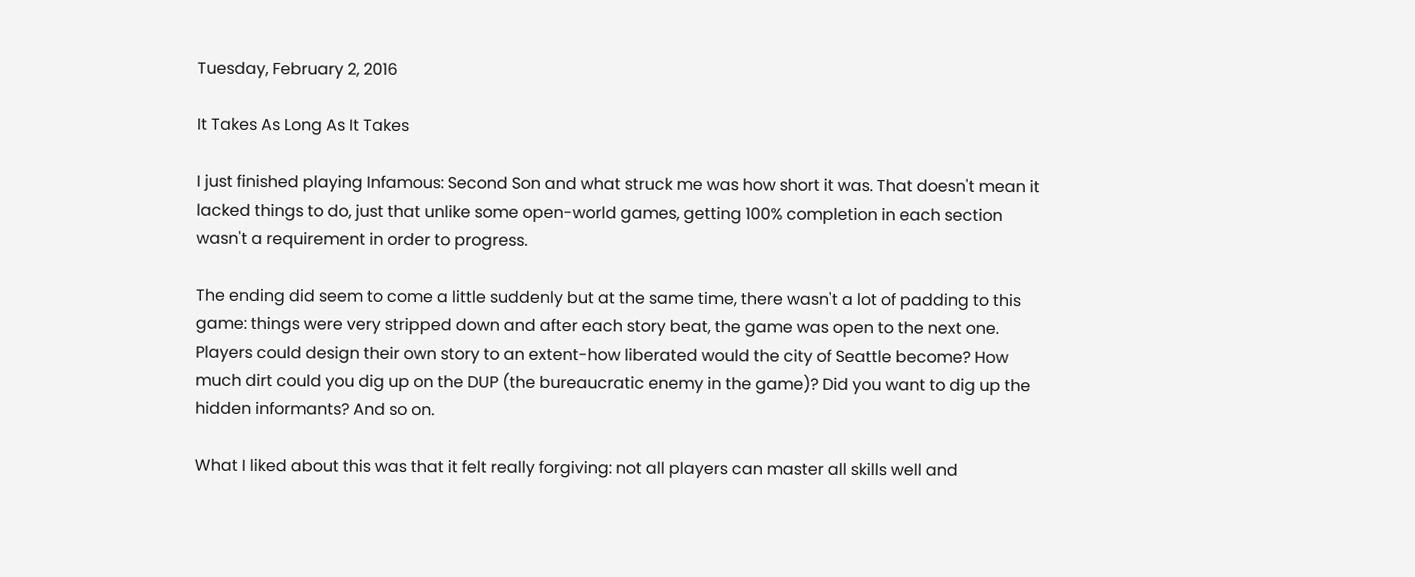Tuesday, February 2, 2016

It Takes As Long As It Takes

I just finished playing Infamous: Second Son and what struck me was how short it was. That doesn't mean it lacked things to do, just that unlike some open-world games, getting 100% completion in each section wasn't a requirement in order to progress.

The ending did seem to come a little suddenly but at the same time, there wasn't a lot of padding to this game: things were very stripped down and after each story beat, the game was open to the next one. Players could design their own story to an extent-how liberated would the city of Seattle become? How much dirt could you dig up on the DUP (the bureaucratic enemy in the game)? Did you want to dig up the hidden informants? And so on.

What I liked about this was that it felt really forgiving: not all players can master all skills well and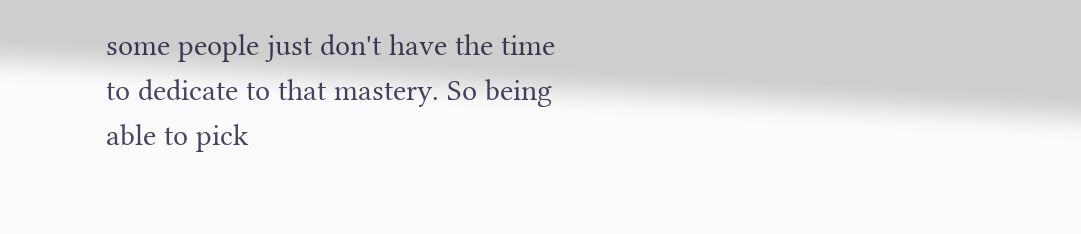some people just don't have the time to dedicate to that mastery. So being able to pick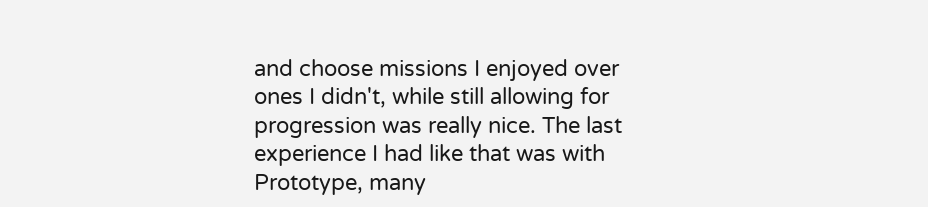and choose missions I enjoyed over ones I didn't, while still allowing for progression was really nice. The last experience I had like that was with Prototype, many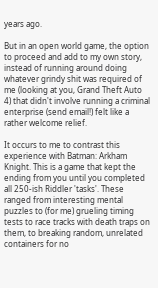years ago.

But in an open world game, the option to proceed and add to my own story, instead of running around doing whatever grindy shit was required of me (looking at you, Grand Theft Auto 4) that didn't involve running a criminal enterprise (send email!) felt like a rather welcome relief.

It occurs to me to contrast this experience with Batman: Arkham Knight. This is a game that kept the ending from you until you completed all 250-ish Riddler 'tasks'. These ranged from interesting mental puzzles to (for me) grueling timing tests to race tracks with death traps on them, to breaking random, unrelated containers for no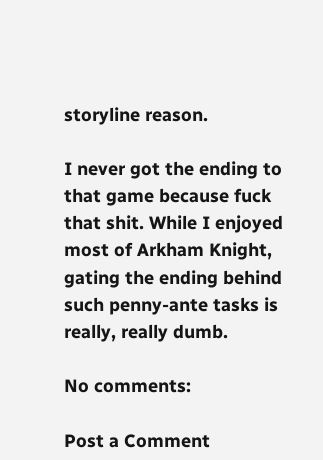storyline reason.

I never got the ending to that game because fuck that shit. While I enjoyed most of Arkham Knight, gating the ending behind such penny-ante tasks is really, really dumb.

No comments:

Post a Comment